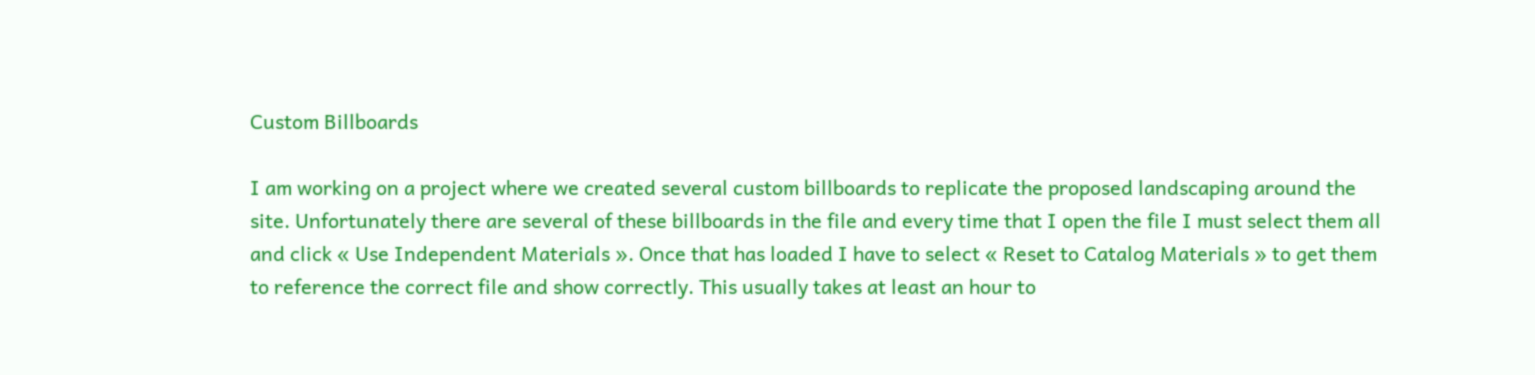Custom Billboards

I am working on a project where we created several custom billboards to replicate the proposed landscaping around the site. Unfortunately there are several of these billboards in the file and every time that I open the file I must select them all and click « Use Independent Materials ». Once that has loaded I have to select « Reset to Catalog Materials » to get them to reference the correct file and show correctly. This usually takes at least an hour to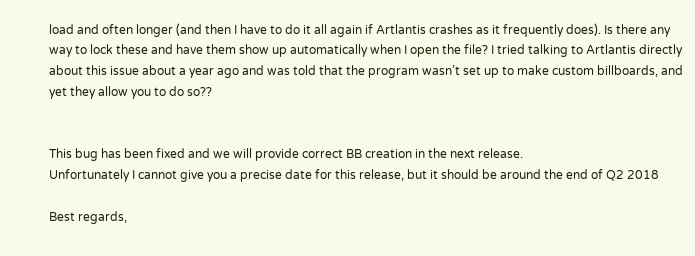load and often longer (and then I have to do it all again if Artlantis crashes as it frequently does). Is there any way to lock these and have them show up automatically when I open the file? I tried talking to Artlantis directly about this issue about a year ago and was told that the program wasn’t set up to make custom billboards, and yet they allow you to do so??


This bug has been fixed and we will provide correct BB creation in the next release.
Unfortunately I cannot give you a precise date for this release, but it should be around the end of Q2 2018

Best regards,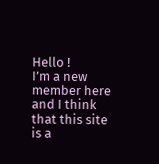Hello !
I’m a new member here and I think that this site is a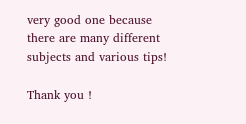very good one because there are many different subjects and various tips!

Thank you !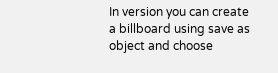In version you can create a billboard using save as object and choose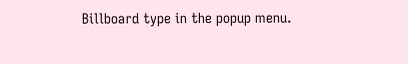Billboard type in the popup menu.